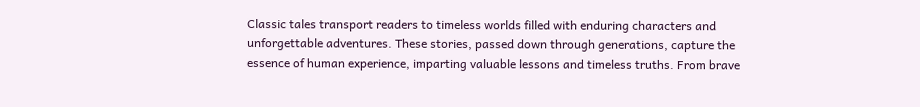Classic tales transport readers to timeless worlds filled with enduring characters and unforgettable adventures. These stories, passed down through generations, capture the essence of human experience, imparting valuable lessons and timeless truths. From brave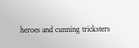heroes and cunning tricksters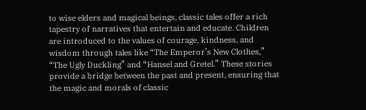to wise elders and magical beings, classic tales offer a rich tapestry of narratives that entertain and educate. Children are introduced to the values of courage, kindness, and wisdom through tales like “The Emperor’s New Clothes,” “The Ugly Duckling” and “Hansel and Gretel.” These stories provide a bridge between the past and present, ensuring that the magic and morals of classic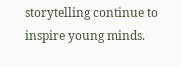storytelling continue to inspire young minds.